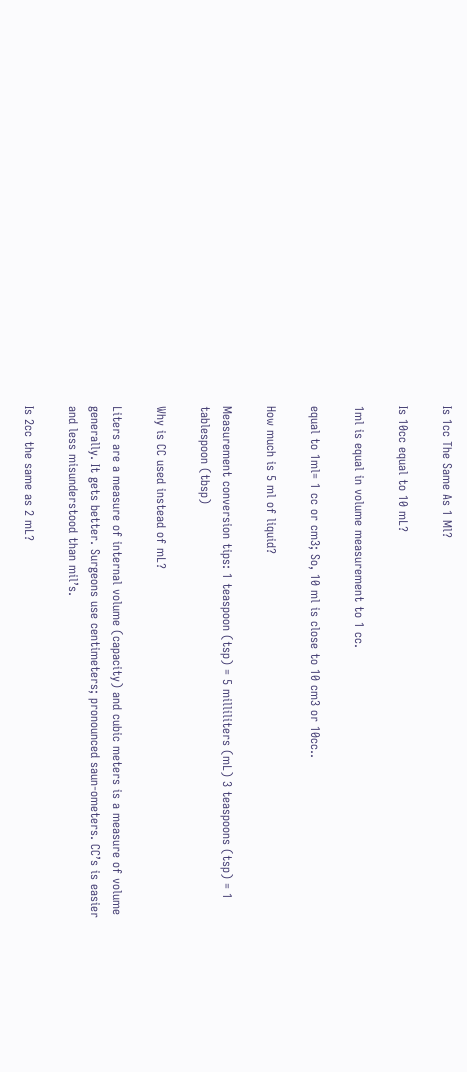Is 1cc The Same As 1 Ml?

Is 10cc equal to 10 mL?

1ml is equal in volume measurement to 1 cc.

equal to 1ml= 1 cc or cm3; So, 10 ml is close to 10 cm3 or 10cc..

How much is 5 ml of liquid?

Measurement conversion tips: 1 teaspoon (tsp) = 5 milliliters (mL) 3 teaspoons (tsp) = 1 tablespoon (tbsp)

Why is CC used instead of mL?

Liters are a measure of internal volume (capacity) and cubic meters is a measure of volume generally. It gets better. Surgeons use centimeters; pronounced saun-ometers. CC’s is easier and less misunderstood than mil’s.

Is 2cc the same as 2 mL?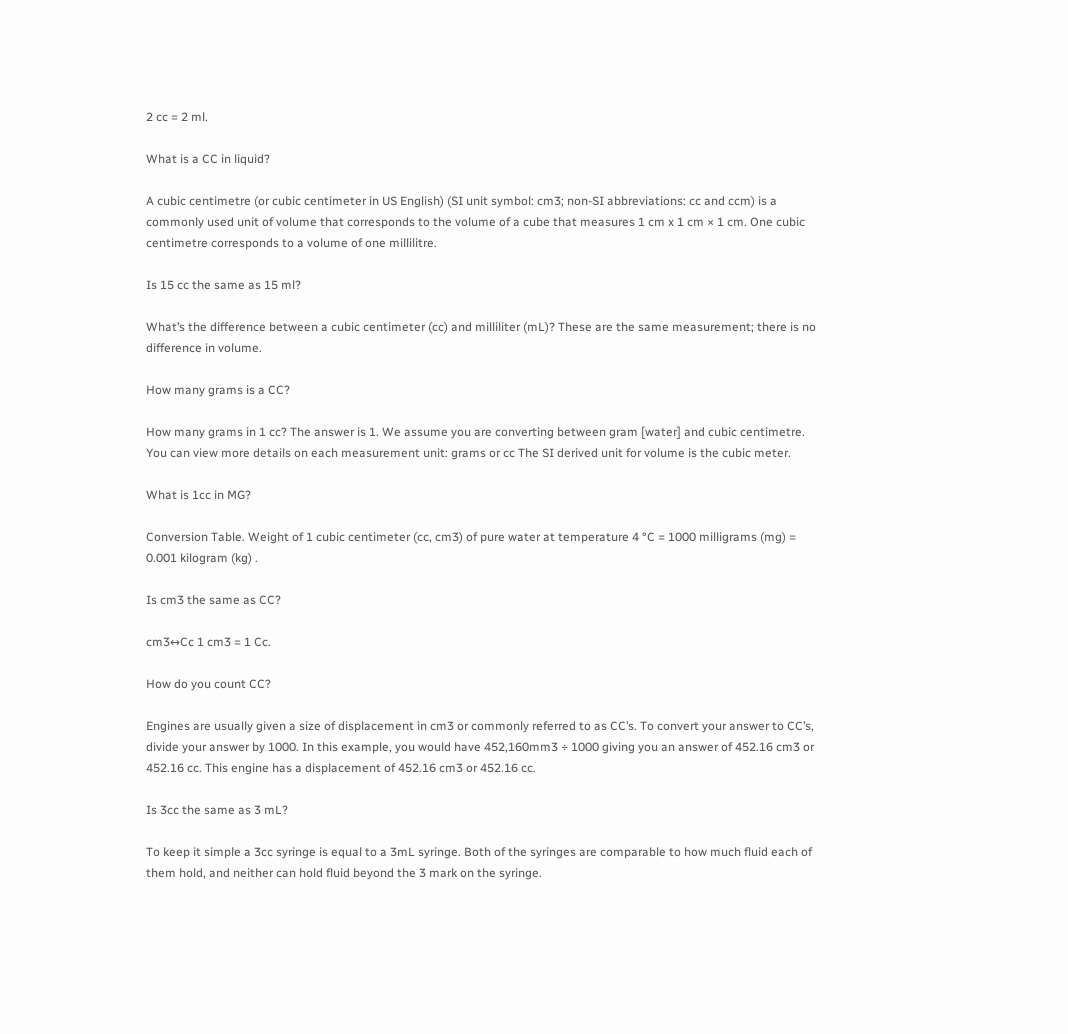2 cc = 2 ml.

What is a CC in liquid?

A cubic centimetre (or cubic centimeter in US English) (SI unit symbol: cm3; non-SI abbreviations: cc and ccm) is a commonly used unit of volume that corresponds to the volume of a cube that measures 1 cm x 1 cm × 1 cm. One cubic centimetre corresponds to a volume of one millilitre.

Is 15 cc the same as 15 ml?

What’s the difference between a cubic centimeter (cc) and milliliter (mL)? These are the same measurement; there is no difference in volume.

How many grams is a CC?

How many grams in 1 cc? The answer is 1. We assume you are converting between gram [water] and cubic centimetre. You can view more details on each measurement unit: grams or cc The SI derived unit for volume is the cubic meter.

What is 1cc in MG?

Conversion Table. Weight of 1 cubic centimeter (cc, cm3) of pure water at temperature 4 °C = 1000 milligrams (mg) = 0.001 kilogram (kg) .

Is cm3 the same as CC?

cm3↔Cc 1 cm3 = 1 Cc.

How do you count CC?

Engines are usually given a size of displacement in cm3 or commonly referred to as CC’s. To convert your answer to CC’s, divide your answer by 1000. In this example, you would have 452,160mm3 ÷ 1000 giving you an answer of 452.16 cm3 or 452.16 cc. This engine has a displacement of 452.16 cm3 or 452.16 cc.

Is 3cc the same as 3 mL?

To keep it simple a 3cc syringe is equal to a 3mL syringe. Both of the syringes are comparable to how much fluid each of them hold, and neither can hold fluid beyond the 3 mark on the syringe.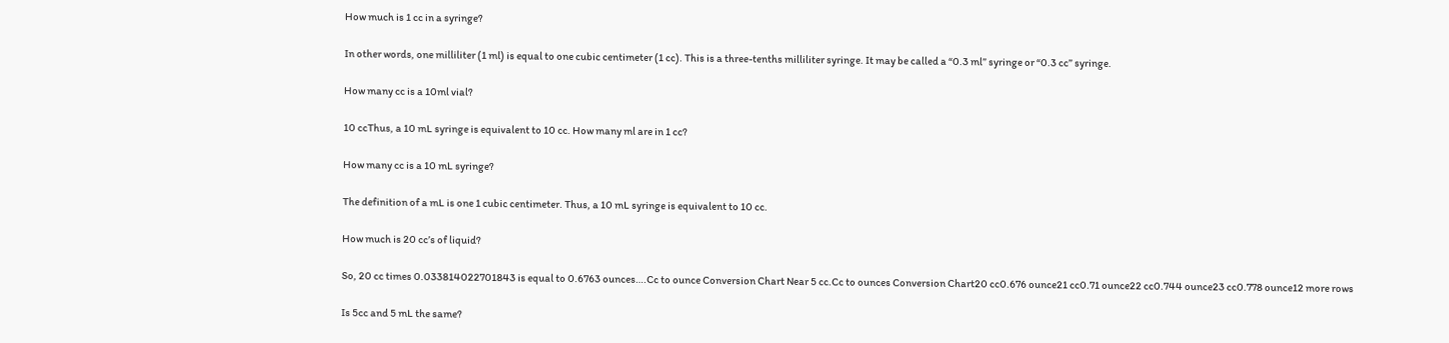How much is 1 cc in a syringe?

In other words, one milliliter (1 ml) is equal to one cubic centimeter (1 cc). This is a three-tenths milliliter syringe. It may be called a “0.3 ml” syringe or “0.3 cc” syringe.

How many cc is a 10ml vial?

10 ccThus, a 10 mL syringe is equivalent to 10 cc. How many ml are in 1 cc?

How many cc is a 10 mL syringe?

The definition of a mL is one 1 cubic centimeter. Thus, a 10 mL syringe is equivalent to 10 cc.

How much is 20 cc’s of liquid?

So, 20 cc times 0.033814022701843 is equal to 0.6763 ounces….Cc to ounce Conversion Chart Near 5 cc.Cc to ounces Conversion Chart20 cc0.676 ounce21 cc0.71 ounce22 cc0.744 ounce23 cc0.778 ounce12 more rows

Is 5cc and 5 mL the same?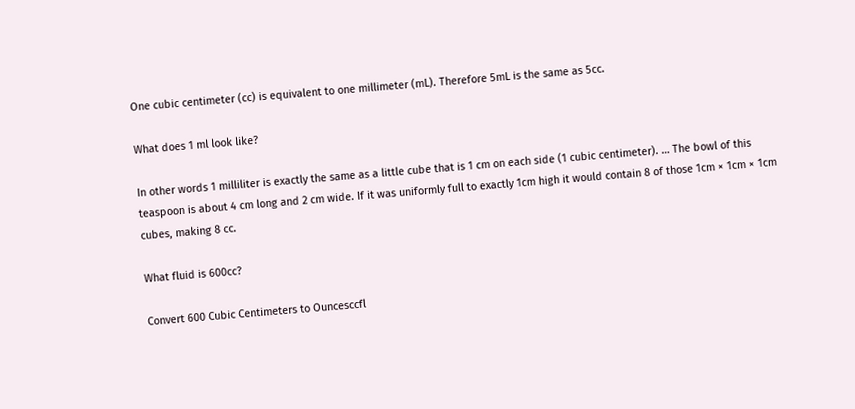One cubic centimeter (cc) is equivalent to one millimeter (mL). Therefore 5mL is the same as 5cc.

What does 1 ml look like?

In other words 1 milliliter is exactly the same as a little cube that is 1 cm on each side (1 cubic centimeter). … The bowl of this teaspoon is about 4 cm long and 2 cm wide. If it was uniformly full to exactly 1cm high it would contain 8 of those 1cm × 1cm × 1cm cubes, making 8 cc.

What fluid is 600cc?

Convert 600 Cubic Centimeters to Ouncesccfl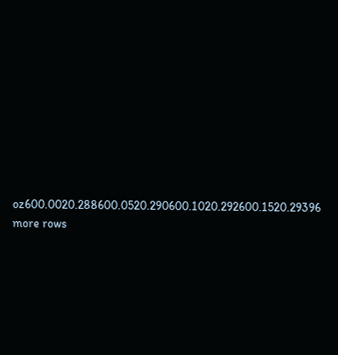oz600.0020.288600.0520.290600.1020.292600.1520.29396 more rows